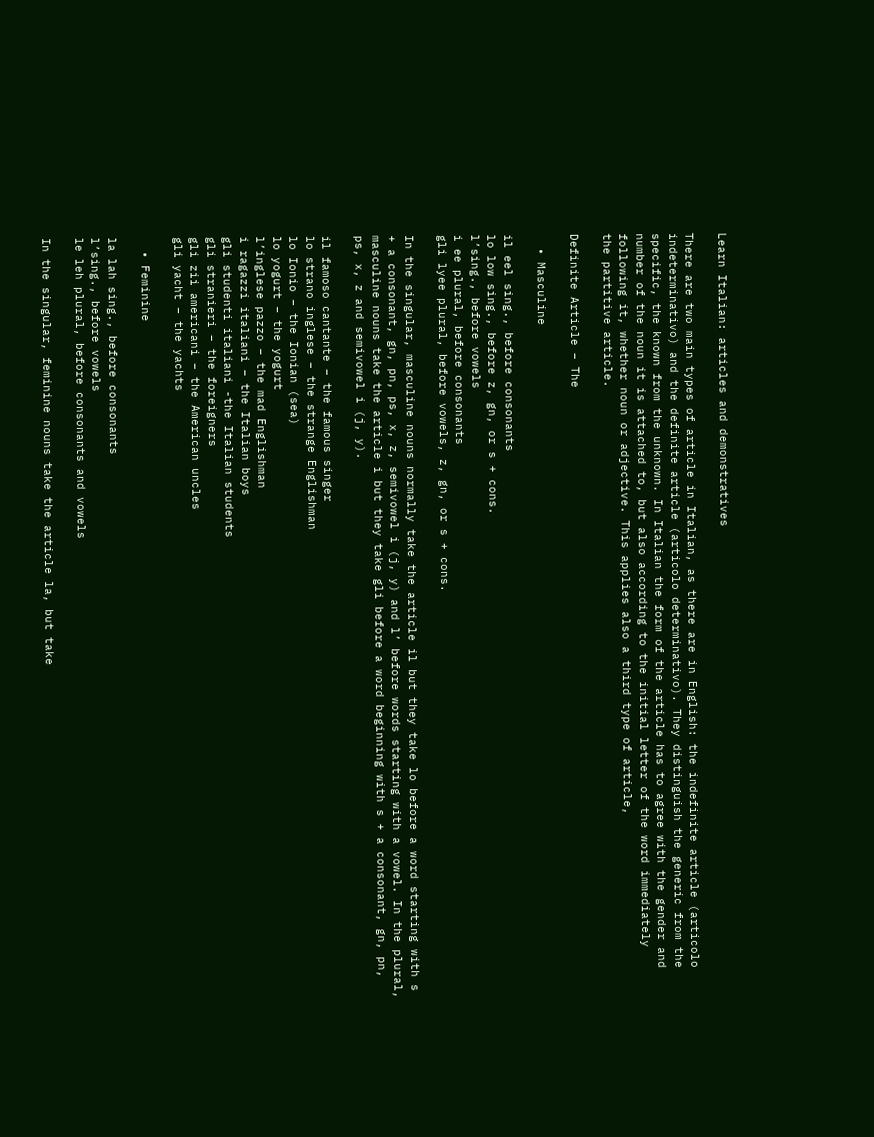Learn Italian: articles and demonstratives

There are two main types of article in Italian, as there are in English: the indefinite article (articolo indeterminativo) and the definite article (articolo determinativo). They distinguish the generic from the specific, the known from the unknown. In Italian the form of the article has to agree with the gender and number of the noun it is attached to, but also according to the initial letter of the word immediately following it, whether noun or adjective. This applies also a third type of article,
the partitive article.

Definite Article – The

  • Masculine

il eel sing., before consonants
lo low sing., before z, gn, or s + cons.
l’sing., before vowels
i ee plural, before consonants
gli lyee plural, before vowels, z, gn, or s + cons.

In the singular, masculine nouns normally take the article il but they take lo before a word starting with s + a consonant, gn, pn, ps, x, z, semivowel i (j, y) and l’ before words starting with a vowel. In the plural, masculine nouns take the article i but they take gli before a word beginning with s + a consonant, gn, pn, ps, x, z and semivowel i (j, y).

il famoso cantante – the famous singer
lo strano inglese – the strange Englishman
lo Ionio – the Ionian (sea)
lo yogurt – the yogurt
l’inglese pazzo – the mad Englishman
i ragazzi italiani – the Italian boys
gli studenti italiani -the Italian students
gli stranieri – the foreigners
gli zii americani – the American uncles
gli yacht – the yachts

  • Feminine

la lah sing., before consonants
l’sing., before vowels
le leh plural, before consonants and vowels

In the singular, feminine nouns take the article la, but take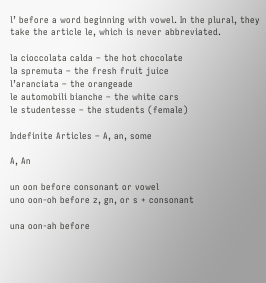l’ before a word beginning with vowel. In the plural, they take the article le, which is never abbreviated.

la cioccolata calda – the hot chocolate
la spremuta – the fresh fruit juice
l’aranciata – the orangeade
le automobili bianche – the white cars
le studentesse – the students (female)

Indefinite Articles – A, an, some

A, An

un oon before consonant or vowel
uno oon-oh before z, gn, or s + consonant

una oon-ah before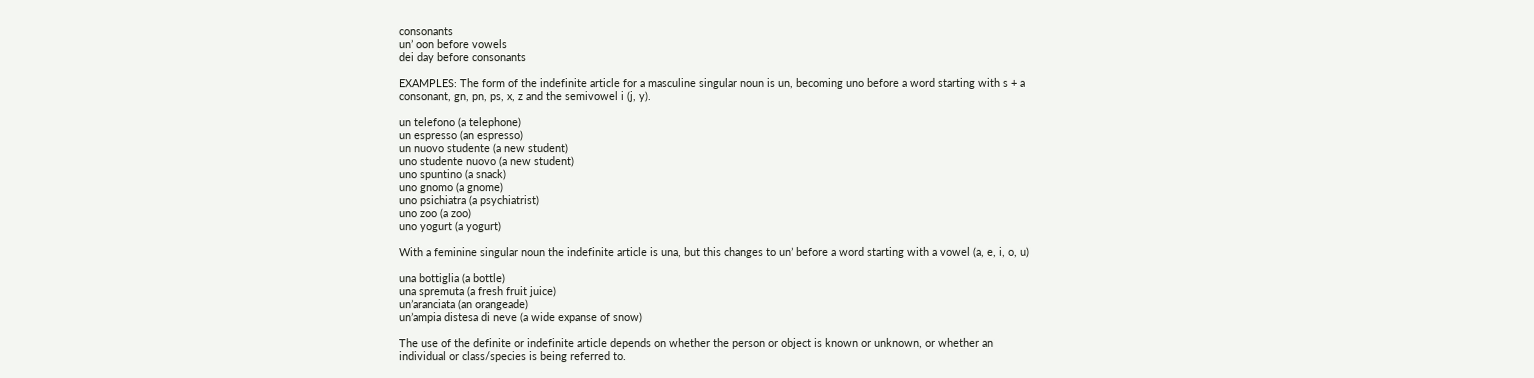consonants
un’ oon before vowels
dei day before consonants

EXAMPLES: The form of the indefinite article for a masculine singular noun is un, becoming uno before a word starting with s + a consonant, gn, pn, ps, x, z and the semivowel i (j, y).

un telefono (a telephone)
un espresso (an espresso)
un nuovo studente (a new student)
uno studente nuovo (a new student)
uno spuntino (a snack)
uno gnomo (a gnome)
uno psichiatra (a psychiatrist)
uno zoo (a zoo)
uno yogurt (a yogurt)

With a feminine singular noun the indefinite article is una, but this changes to un’ before a word starting with a vowel (a, e, i, o, u)

una bottiglia (a bottle)
una spremuta (a fresh fruit juice)
un’aranciata (an orangeade)
un’ampia distesa di neve (a wide expanse of snow)

The use of the definite or indefinite article depends on whether the person or object is known or unknown, or whether an individual or class/species is being referred to.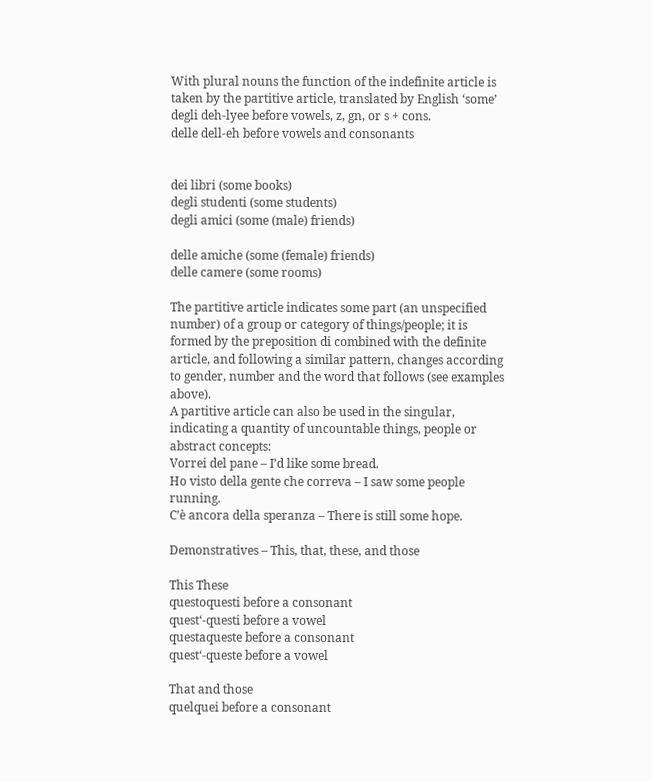With plural nouns the function of the indefinite article is taken by the partitive article, translated by English ‘some’
degli deh-lyee before vowels, z, gn, or s + cons.
delle dell-eh before vowels and consonants


dei libri (some books)
degli studenti (some students)
degli amici (some (male) friends)

delle amiche (some (female) friends)
delle camere (some rooms)

The partitive article indicates some part (an unspecified number) of a group or category of things/people; it is formed by the preposition di combined with the definite article, and following a similar pattern, changes according to gender, number and the word that follows (see examples above).
A partitive article can also be used in the singular, indicating a quantity of uncountable things, people or abstract concepts:
Vorrei del pane – I’d like some bread.
Ho visto della gente che correva – I saw some people running.
C’è ancora della speranza – There is still some hope.

Demonstratives – This, that, these, and those

This These
questoquesti before a consonant
quest‘-questi before a vowel
questaqueste before a consonant
quest‘-queste before a vowel

That and those
quelquei before a consonant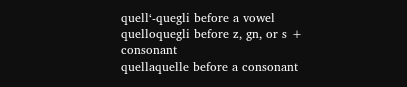quell‘-quegli before a vowel
quelloquegli before z, gn, or s + consonant
quellaquelle before a consonant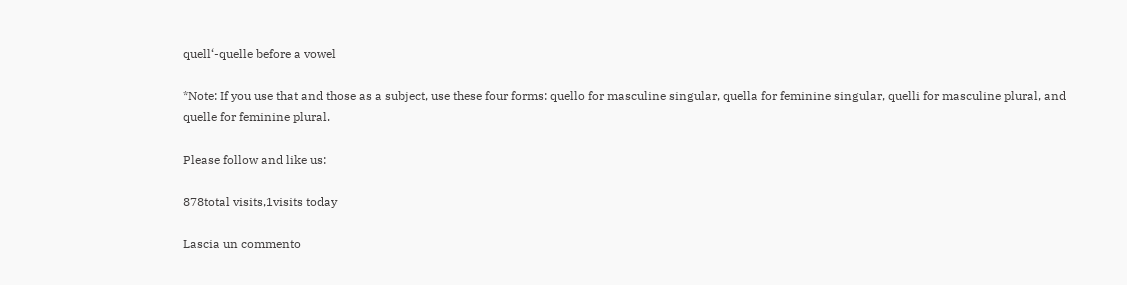quell‘-quelle before a vowel

*Note: If you use that and those as a subject, use these four forms: quello for masculine singular, quella for feminine singular, quelli for masculine plural, and quelle for feminine plural.

Please follow and like us:

878total visits,1visits today

Lascia un commento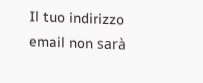Il tuo indirizzo email non sarà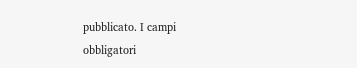pubblicato. I campi obbligatori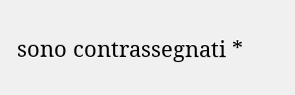sono contrassegnati *